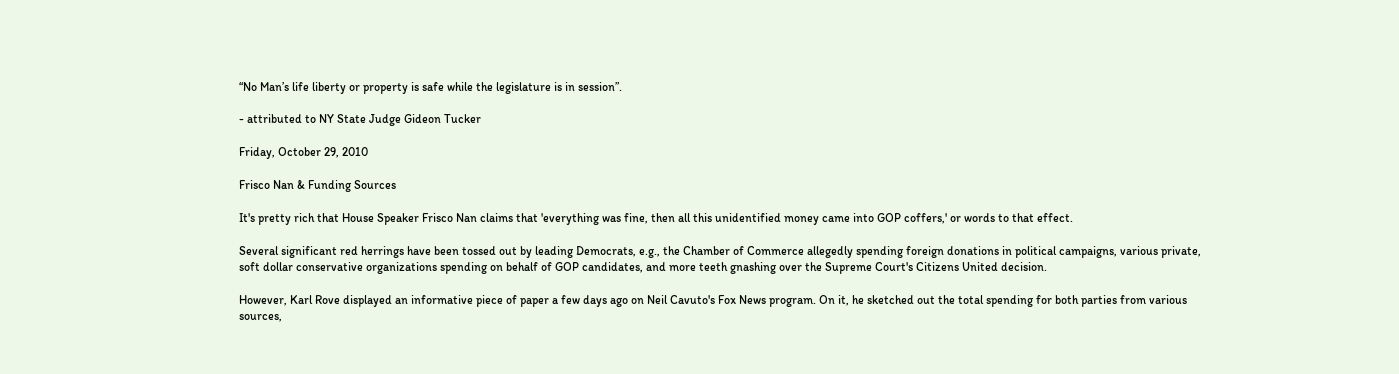“No Man’s life liberty or property is safe while the legislature is in session”.

- attributed to NY State Judge Gideon Tucker

Friday, October 29, 2010

Frisco Nan & Funding Sources

It's pretty rich that House Speaker Frisco Nan claims that 'everything was fine, then all this unidentified money came into GOP coffers,' or words to that effect.

Several significant red herrings have been tossed out by leading Democrats, e.g., the Chamber of Commerce allegedly spending foreign donations in political campaigns, various private, soft dollar conservative organizations spending on behalf of GOP candidates, and more teeth gnashing over the Supreme Court's Citizens United decision.

However, Karl Rove displayed an informative piece of paper a few days ago on Neil Cavuto's Fox News program. On it, he sketched out the total spending for both parties from various sources,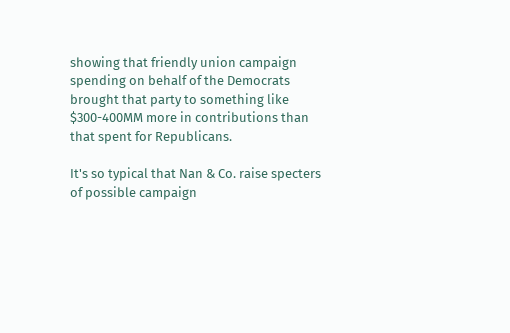showing that friendly union campaign spending on behalf of the Democrats brought that party to something like $300-400MM more in contributions than that spent for Republicans.

It's so typical that Nan & Co. raise specters of possible campaign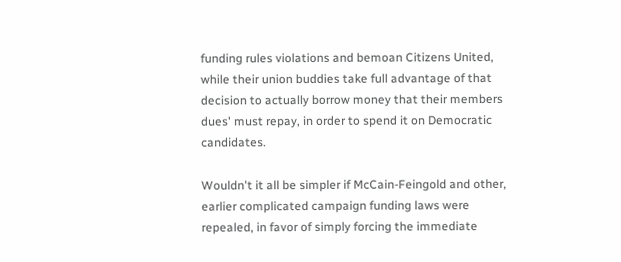funding rules violations and bemoan Citizens United, while their union buddies take full advantage of that decision to actually borrow money that their members dues' must repay, in order to spend it on Democratic candidates.

Wouldn't it all be simpler if McCain-Feingold and other, earlier complicated campaign funding laws were repealed, in favor of simply forcing the immediate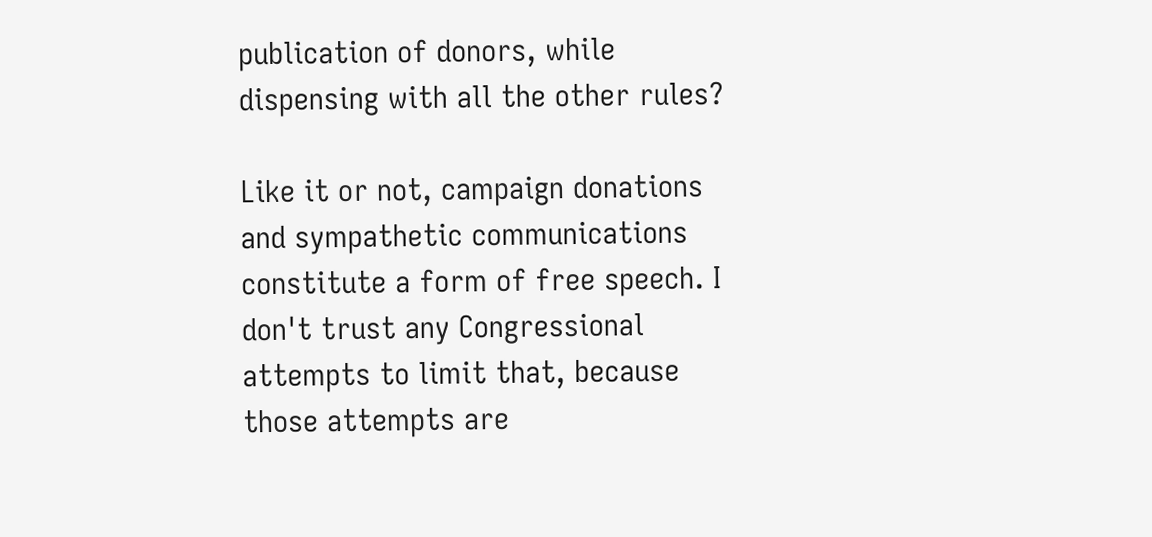publication of donors, while dispensing with all the other rules?

Like it or not, campaign donations and sympathetic communications constitute a form of free speech. I don't trust any Congressional attempts to limit that, because those attempts are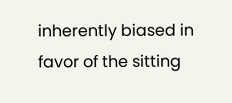inherently biased in favor of the sitting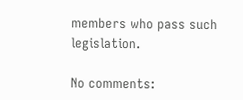members who pass such legislation.

No comments: